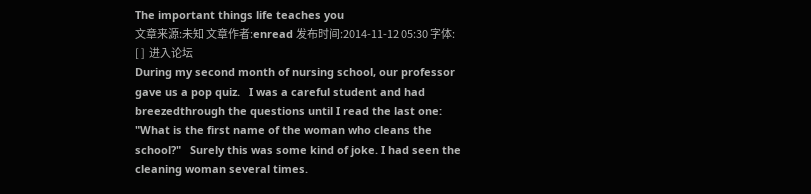The important things life teaches you
文章来源:未知 文章作者:enread 发布时间:2014-11-12 05:30 字体: [ ]  进入论坛
During my second month of nursing school, our professor gave us a pop quiz.   I was a careful student and had breezedthrough the questions until I read the last one: "What is the first name of the woman who cleans the school?"   Surely this was some kind of joke. I had seen the cleaning woman several times.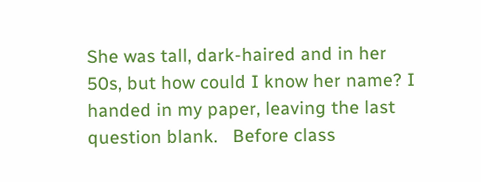She was tall, dark-haired and in her 50s, but how could I know her name? I handed in my paper, leaving the last question blank.   Before class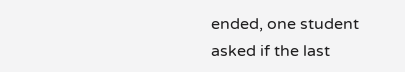ended, one student asked if the last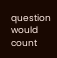question would count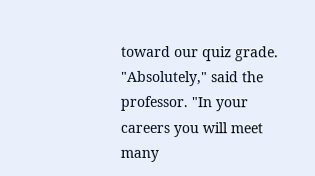toward our quiz grade. "Absolutely," said the professor. "In your careers you will meet many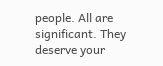people. All are significant. They deserve your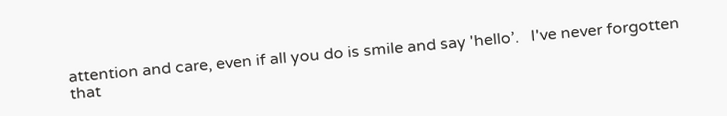attention and care, even if all you do is smile and say 'hello’.   I've never forgotten that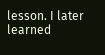lesson. I later learned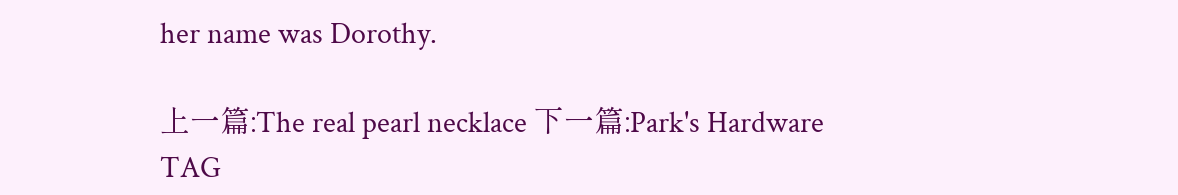her name was Dorothy.

上一篇:The real pearl necklace 下一篇:Park's Hardware
TAG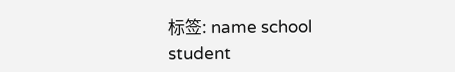标签: name school student